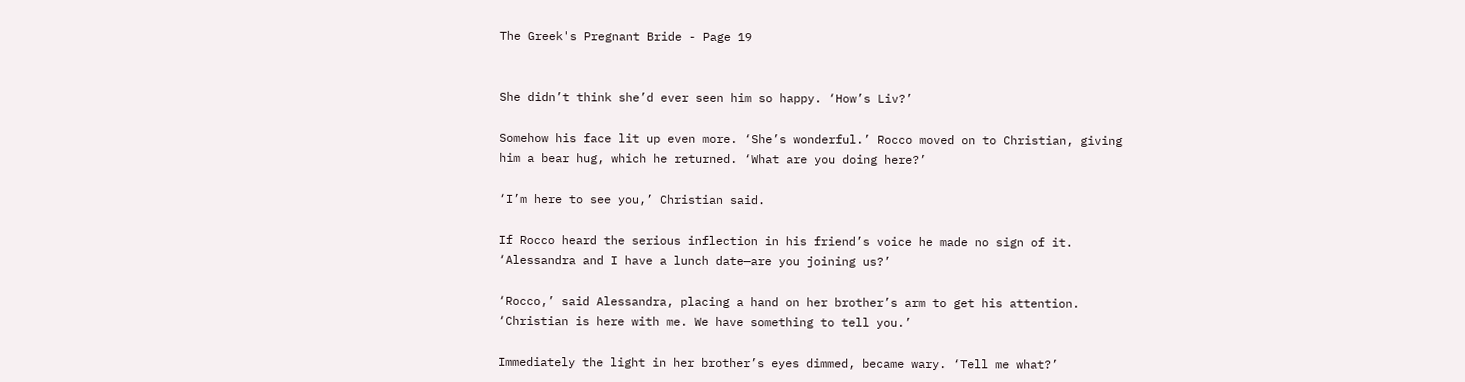The Greek's Pregnant Bride - Page 19


She didn’t think she’d ever seen him so happy. ‘How’s Liv?’

Somehow his face lit up even more. ‘She’s wonderful.’ Rocco moved on to Christian, giving him a bear hug, which he returned. ‘What are you doing here?’

‘I’m here to see you,’ Christian said.

If Rocco heard the serious inflection in his friend’s voice he made no sign of it. ‘Alessandra and I have a lunch date—are you joining us?’

‘Rocco,’ said Alessandra, placing a hand on her brother’s arm to get his attention. ‘Christian is here with me. We have something to tell you.’

Immediately the light in her brother’s eyes dimmed, became wary. ‘Tell me what?’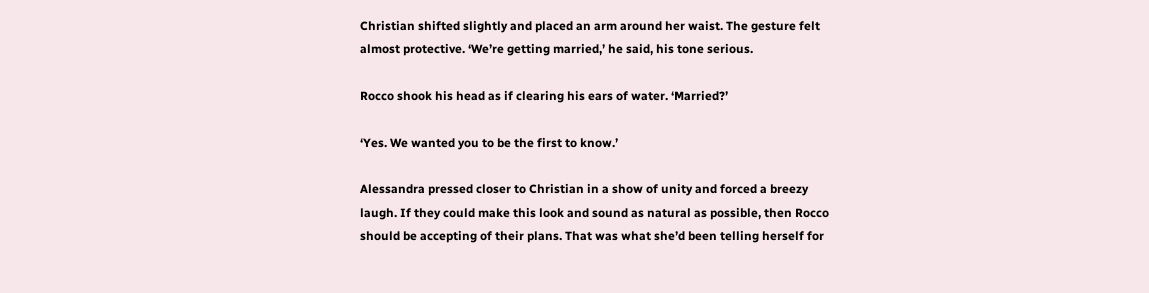Christian shifted slightly and placed an arm around her waist. The gesture felt almost protective. ‘We’re getting married,’ he said, his tone serious.

Rocco shook his head as if clearing his ears of water. ‘Married?’

‘Yes. We wanted you to be the first to know.’

Alessandra pressed closer to Christian in a show of unity and forced a breezy laugh. If they could make this look and sound as natural as possible, then Rocco should be accepting of their plans. That was what she’d been telling herself for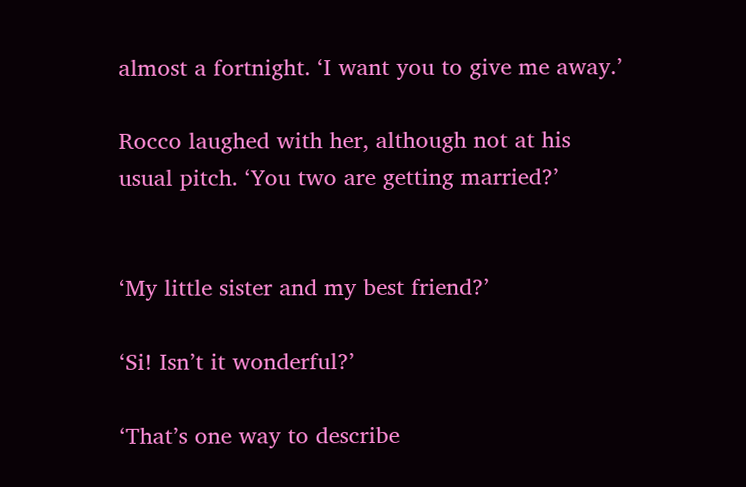almost a fortnight. ‘I want you to give me away.’

Rocco laughed with her, although not at his usual pitch. ‘You two are getting married?’


‘My little sister and my best friend?’

‘Si! Isn’t it wonderful?’

‘That’s one way to describe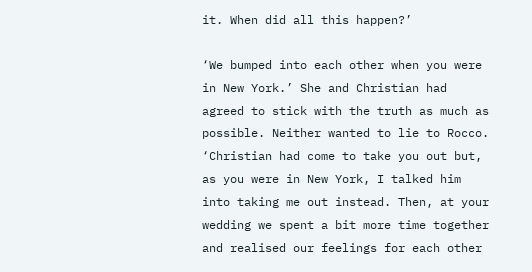it. When did all this happen?’

‘We bumped into each other when you were in New York.’ She and Christian had agreed to stick with the truth as much as possible. Neither wanted to lie to Rocco. ‘Christian had come to take you out but, as you were in New York, I talked him into taking me out instead. Then, at your wedding we spent a bit more time together and realised our feelings for each other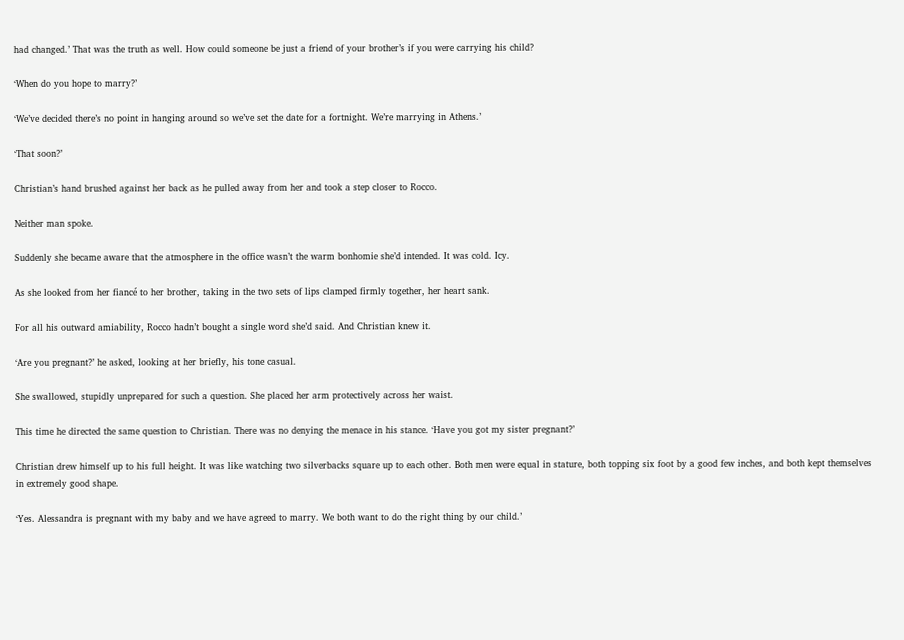had changed.’ That was the truth as well. How could someone be just a friend of your brother’s if you were carrying his child?

‘When do you hope to marry?’

‘We’ve decided there’s no point in hanging around so we’ve set the date for a fortnight. We’re marrying in Athens.’

‘That soon?’

Christian’s hand brushed against her back as he pulled away from her and took a step closer to Rocco.

Neither man spoke.

Suddenly she became aware that the atmosphere in the office wasn’t the warm bonhomie she’d intended. It was cold. Icy.

As she looked from her fiancé to her brother, taking in the two sets of lips clamped firmly together, her heart sank.

For all his outward amiability, Rocco hadn’t bought a single word she’d said. And Christian knew it.

‘Are you pregnant?’ he asked, looking at her briefly, his tone casual.

She swallowed, stupidly unprepared for such a question. She placed her arm protectively across her waist.

This time he directed the same question to Christian. There was no denying the menace in his stance. ‘Have you got my sister pregnant?’

Christian drew himself up to his full height. It was like watching two silverbacks square up to each other. Both men were equal in stature, both topping six foot by a good few inches, and both kept themselves in extremely good shape.

‘Yes. Alessandra is pregnant with my baby and we have agreed to marry. We both want to do the right thing by our child.’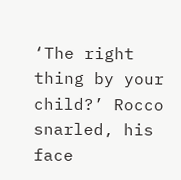‘The right thing by your child?’ Rocco snarled, his face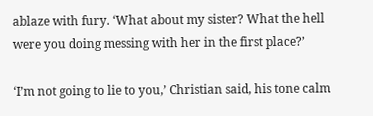ablaze with fury. ‘What about my sister? What the hell were you doing messing with her in the first place?’

‘I’m not going to lie to you,’ Christian said, his tone calm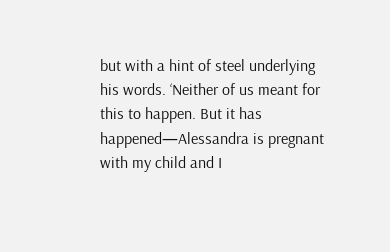but with a hint of steel underlying his words. ‘Neither of us meant for this to happen. But it has happened—Alessandra is pregnant with my child and I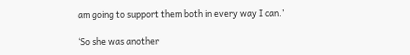am going to support them both in every way I can.’

‘So she was another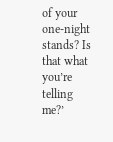of your one-night stands? Is that what you’re telling me?’